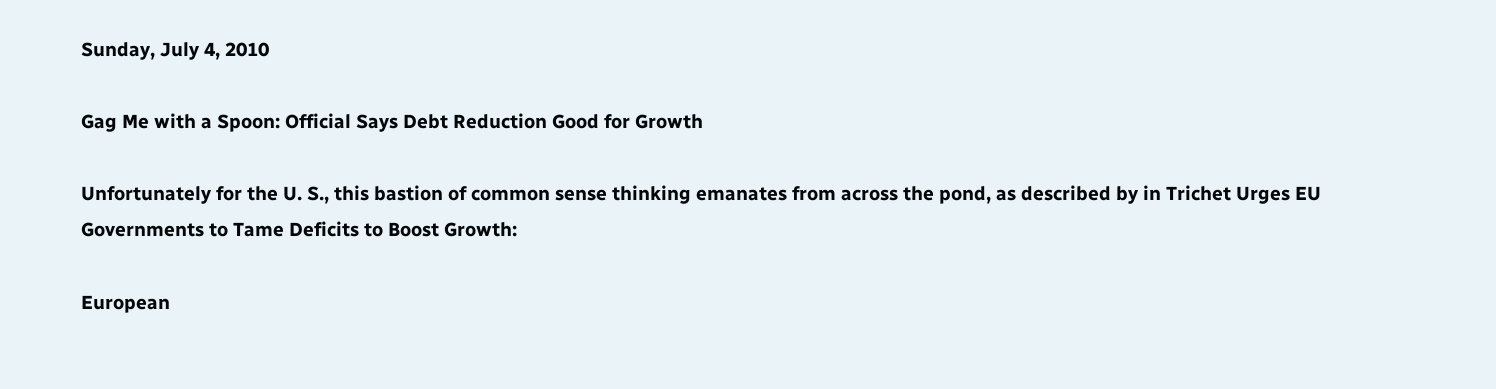Sunday, July 4, 2010

Gag Me with a Spoon: Official Says Debt Reduction Good for Growth

Unfortunately for the U. S., this bastion of common sense thinking emanates from across the pond, as described by in Trichet Urges EU Governments to Tame Deficits to Boost Growth:

European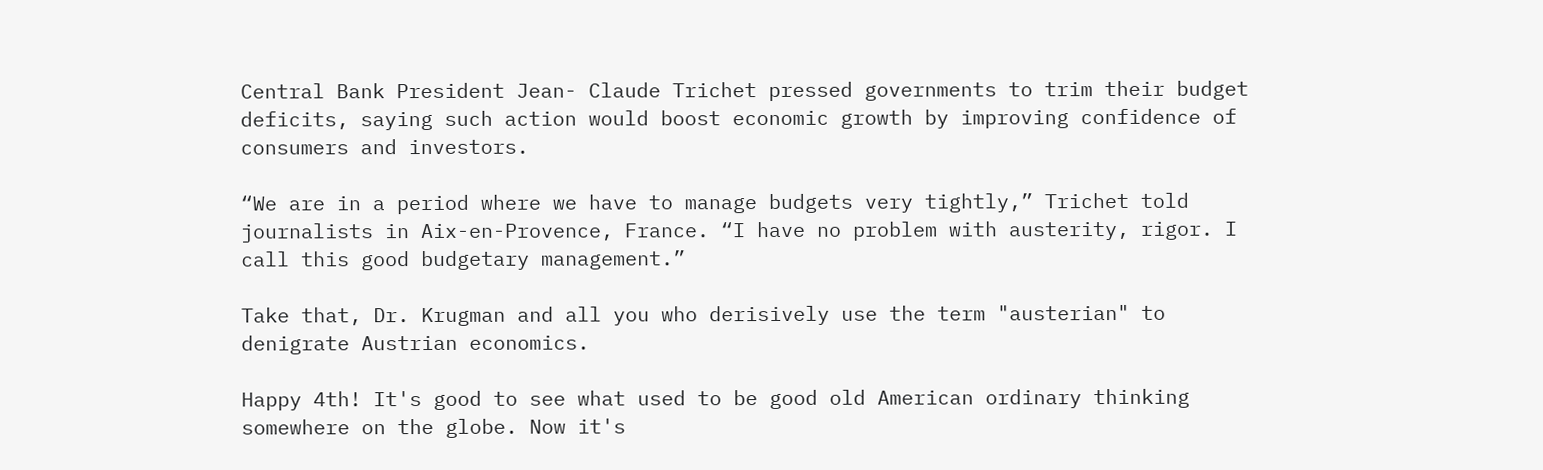Central Bank President Jean- Claude Trichet pressed governments to trim their budget deficits, saying such action would boost economic growth by improving confidence of consumers and investors.

“We are in a period where we have to manage budgets very tightly,” Trichet told journalists in Aix-en-Provence, France. “I have no problem with austerity, rigor. I call this good budgetary management.”

Take that, Dr. Krugman and all you who derisively use the term "austerian" to denigrate Austrian economics.

Happy 4th! It's good to see what used to be good old American ordinary thinking somewhere on the globe. Now it's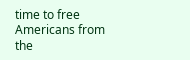time to free Americans from the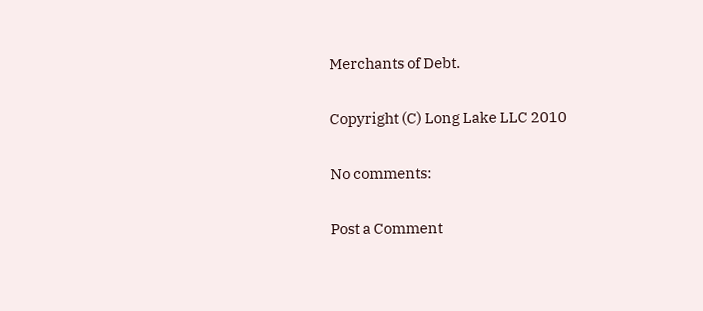Merchants of Debt.

Copyright (C) Long Lake LLC 2010

No comments:

Post a Comment